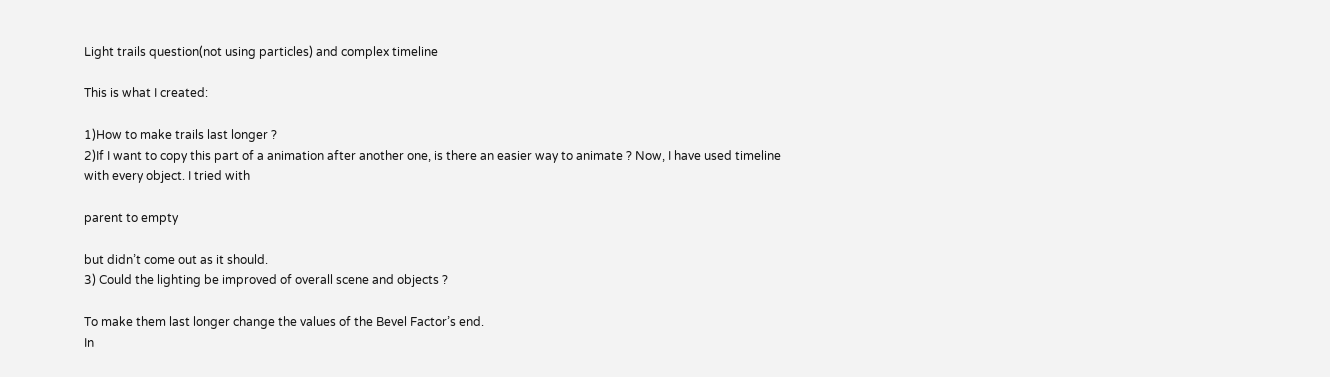Light trails question(not using particles) and complex timeline

This is what I created:

1)How to make trails last longer ?
2)If I want to copy this part of a animation after another one, is there an easier way to animate ? Now, I have used timeline with every object. I tried with

parent to empty

but didn’t come out as it should.
3) Could the lighting be improved of overall scene and objects ?

To make them last longer change the values of the Bevel Factor’s end.
In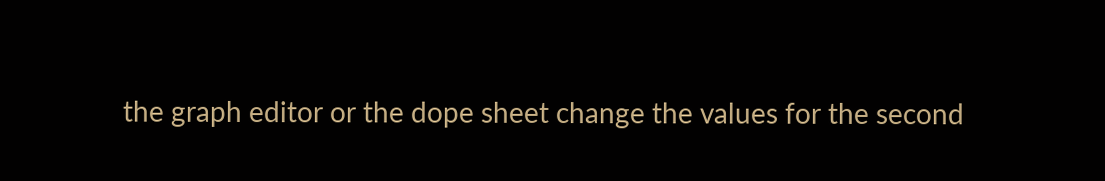the graph editor or the dope sheet change the values for the second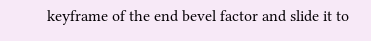keyframe of the end bevel factor and slide it to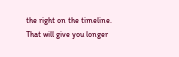the right on the timeline.
That will give you longer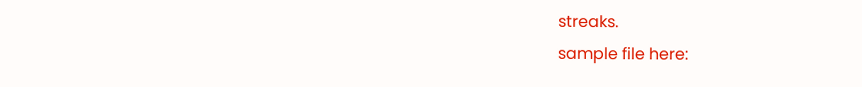streaks.
sample file here: